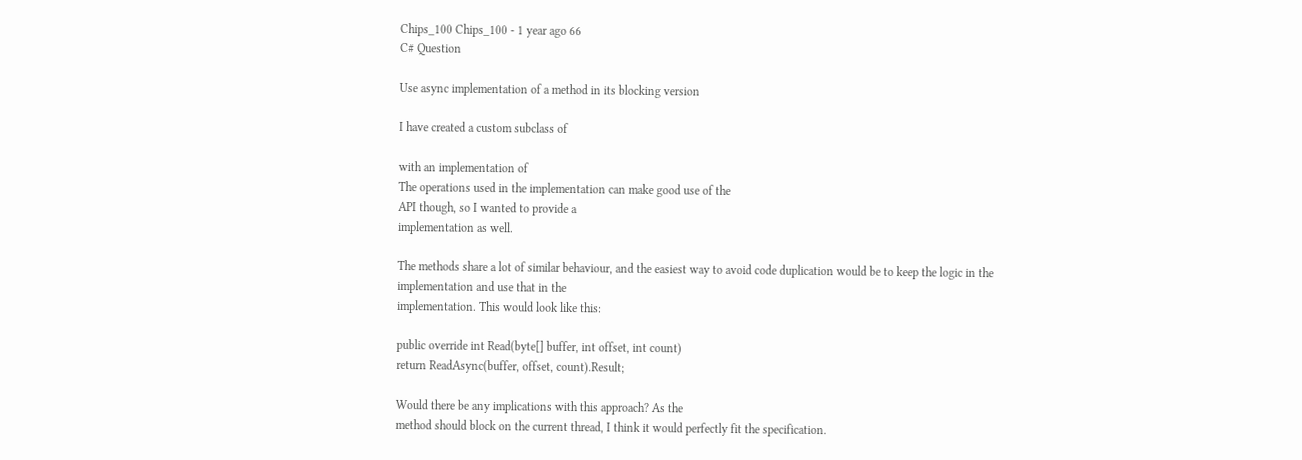Chips_100 Chips_100 - 1 year ago 66
C# Question

Use async implementation of a method in its blocking version

I have created a custom subclass of

with an implementation of
The operations used in the implementation can make good use of the
API though, so I wanted to provide a
implementation as well.

The methods share a lot of similar behaviour, and the easiest way to avoid code duplication would be to keep the logic in the
implementation and use that in the
implementation. This would look like this:

public override int Read(byte[] buffer, int offset, int count)
return ReadAsync(buffer, offset, count).Result;

Would there be any implications with this approach? As the
method should block on the current thread, I think it would perfectly fit the specification.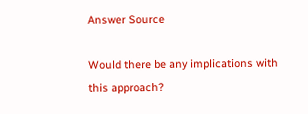Answer Source

Would there be any implications with this approach?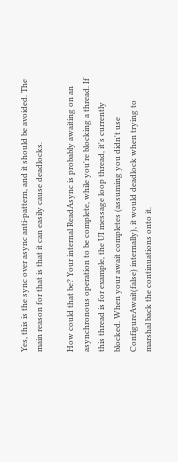Yes, this is the sync over async anti-pattern, and it should be avoided. The main reason for that is that it can easily cause deadlocks.

How could that be? Your internal ReadAsync is probably awaiting on an asynchronous operation to be complete, while you're blocking a thread. If this thread is for example, the UI message loop thread, it's currently blocked. When your await completes (assuming you didn't use ConfigureAwait(false) internally), it would deadlock when trying to marshal back the continuations onto it.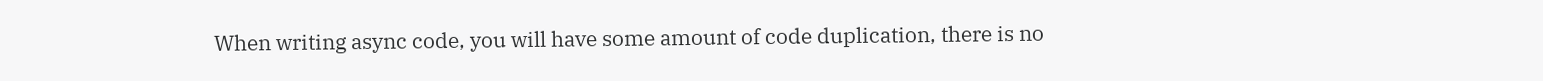When writing async code, you will have some amount of code duplication, there is no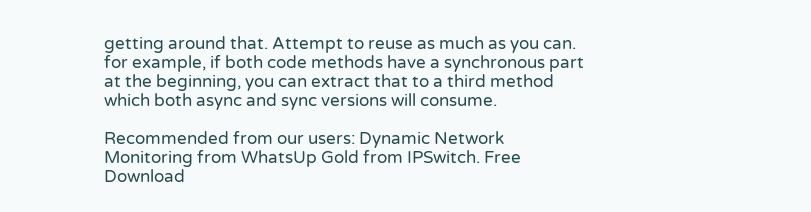getting around that. Attempt to reuse as much as you can. for example, if both code methods have a synchronous part at the beginning, you can extract that to a third method which both async and sync versions will consume.

Recommended from our users: Dynamic Network Monitoring from WhatsUp Gold from IPSwitch. Free Download